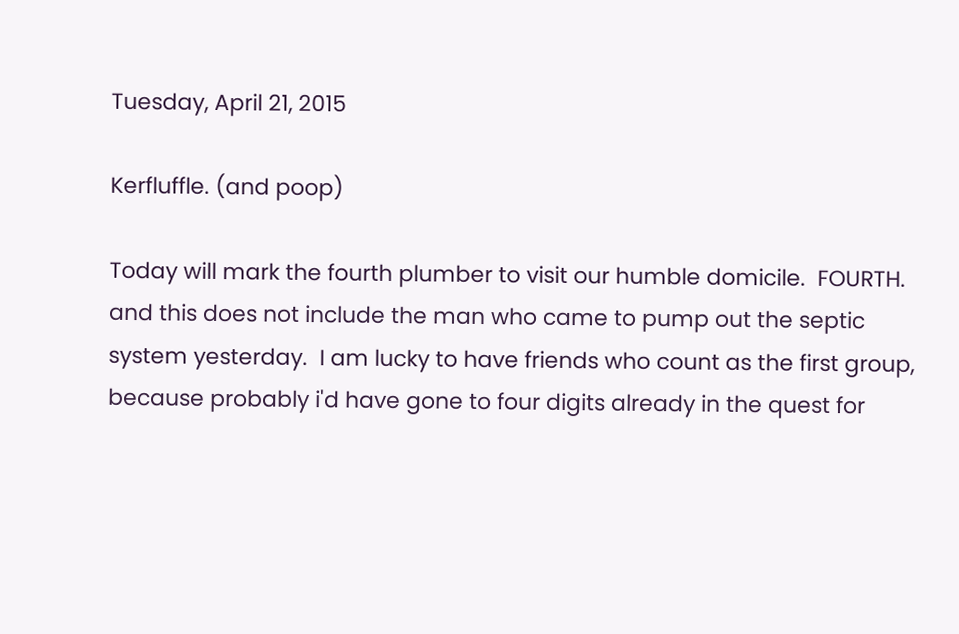Tuesday, April 21, 2015

Kerfluffle. (and poop)

Today will mark the fourth plumber to visit our humble domicile.  FOURTH.  and this does not include the man who came to pump out the septic system yesterday.  I am lucky to have friends who count as the first group, because probably i'd have gone to four digits already in the quest for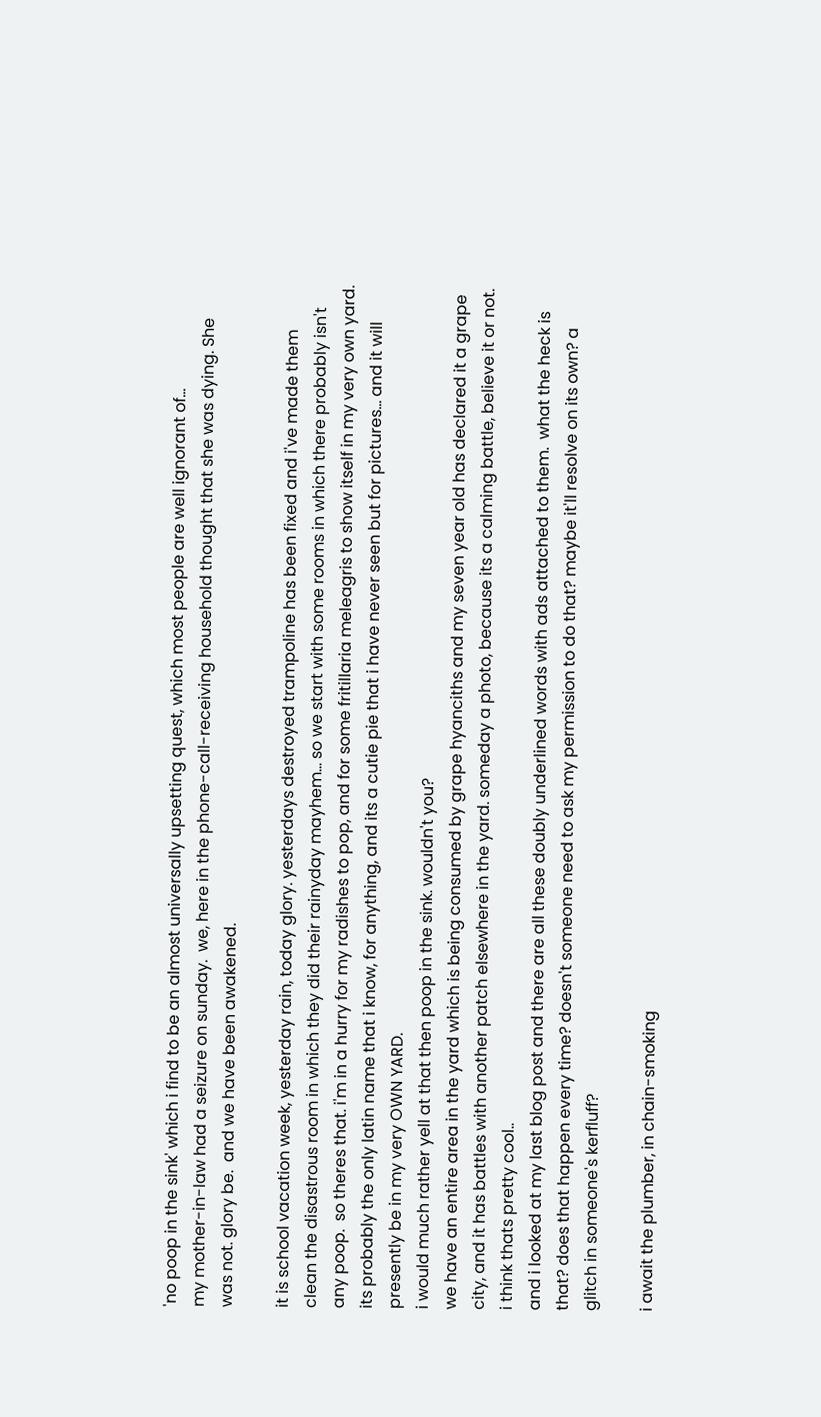'no poop in the sink' which i find to be an almost universally upsetting quest, which most people are well ignorant of...
my mother-in-law had a seizure on sunday.  we, here in the phone-call-receiving household thought that she was dying. She was not. glory be.  and we have been awakened.

it is school vacation week, yesterday rain, today glory. yesterdays destroyed trampoline has been fixed and i've made them clean the disastrous room in which they did their rainyday mayhem... so we start with some rooms in which there probably isn't any poop.  so theres that. i'm in a hurry for my radishes to pop, and for some fritillaria meleagris to show itself in my very own yard.  its probably the only latin name that i know, for anything, and its a cutie pie that i have never seen but for pictures... and it will presently be in my very OWN YARD.
i would much rather yell at that then poop in the sink. wouldn't you?
we have an entire area in the yard which is being consumed by grape hyanciths and my seven year old has declared it a grape city, and it has battles with another patch elsewhere in the yard. someday a photo, because its a calming battle, believe it or not.
i think thats pretty cool..
and i looked at my last blog post and there are all these doubly underlined words with ads attached to them.  what the heck is that? does that happen every time? doesn't someone need to ask my permission to do that? maybe it'll resolve on its own? a glitch in someone's kerfluff?

i await the plumber, in chain-smoking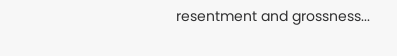resentment and grossness...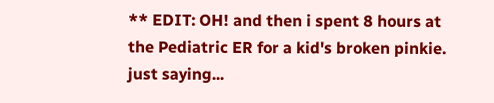** EDIT: OH! and then i spent 8 hours at the Pediatric ER for a kid's broken pinkie.  just saying...